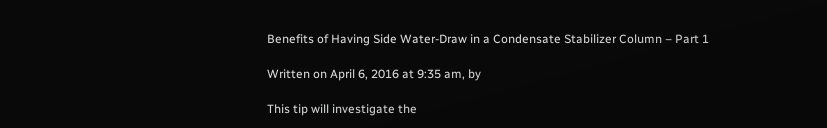Benefits of Having Side Water-Draw in a Condensate Stabilizer Column – Part 1

Written on April 6, 2016 at 9:35 am, by

This tip will investigate the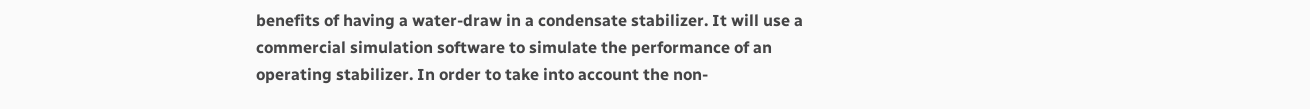benefits of having a water-draw in a condensate stabilizer. It will use a commercial simulation software to simulate the performance of an operating stabilizer. In order to take into account the non-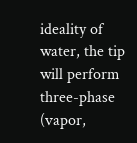ideality of water, the tip will perform three-phase (vapor,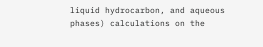liquid hydrocarbon, and aqueous phases) calculations on the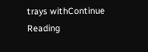trays withContinue Reading